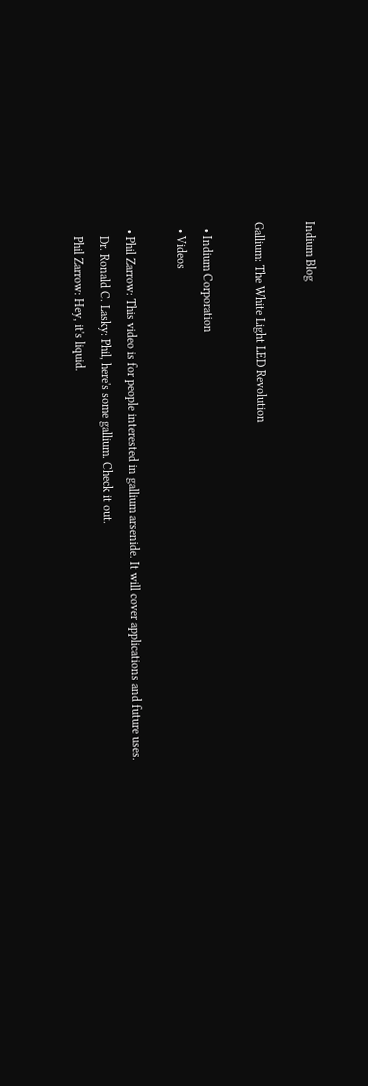Indium Blog

Gallium: The White Light LED Revolution

  • Indium Corporation
  • Videos

  • Phil Zarrow: This video is for people interested in gallium arsenide. It will cover applications and future uses.
    Dr. Ronald C. Lasky: Phil, here's some gallium. Check it out.
    Phil Zarrow: Hey, it's liquid.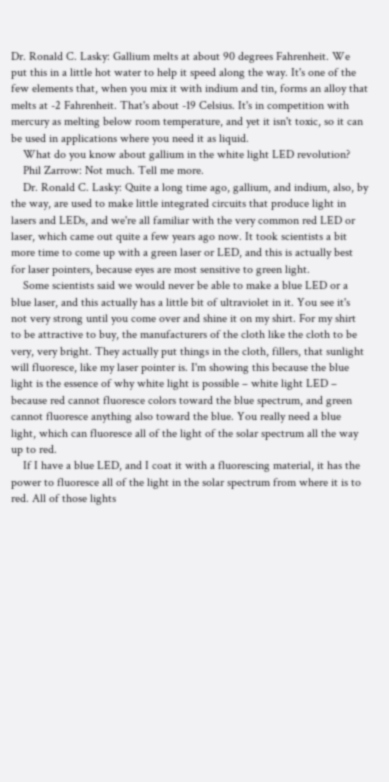Dr. Ronald C. Lasky: Gallium melts at about 90 degrees Fahrenheit. We put this in a little hot water to help it speed along the way. It's one of the few elements that, when you mix it with indium and tin, forms an alloy that melts at -2 Fahrenheit. That's about -19 Celsius. It's in competition with mercury as melting below room temperature, and yet it isn't toxic, so it can be used in applications where you need it as liquid.
    What do you know about gallium in the white light LED revolution?
    Phil Zarrow: Not much. Tell me more.
    Dr. Ronald C. Lasky: Quite a long time ago, gallium, and indium, also, by the way, are used to make little integrated circuits that produce light in lasers and LEDs, and we're all familiar with the very common red LED or laser, which came out quite a few years ago now. It took scientists a bit more time to come up with a green laser or LED, and this is actually best for laser pointers, because eyes are most sensitive to green light.
    Some scientists said we would never be able to make a blue LED or a blue laser, and this actually has a little bit of ultraviolet in it. You see it's not very strong until you come over and shine it on my shirt. For my shirt to be attractive to buy, the manufacturers of the cloth like the cloth to be very, very bright. They actually put things in the cloth, fillers, that sunlight will fluoresce, like my laser pointer is. I'm showing this because the blue light is the essence of why white light is possible – white light LED – because red cannot fluoresce colors toward the blue spectrum, and green cannot fluoresce anything also toward the blue. You really need a blue light, which can fluoresce all of the light of the solar spectrum all the way up to red.
    If I have a blue LED, and I coat it with a fluorescing material, it has the power to fluoresce all of the light in the solar spectrum from where it is to red. All of those lights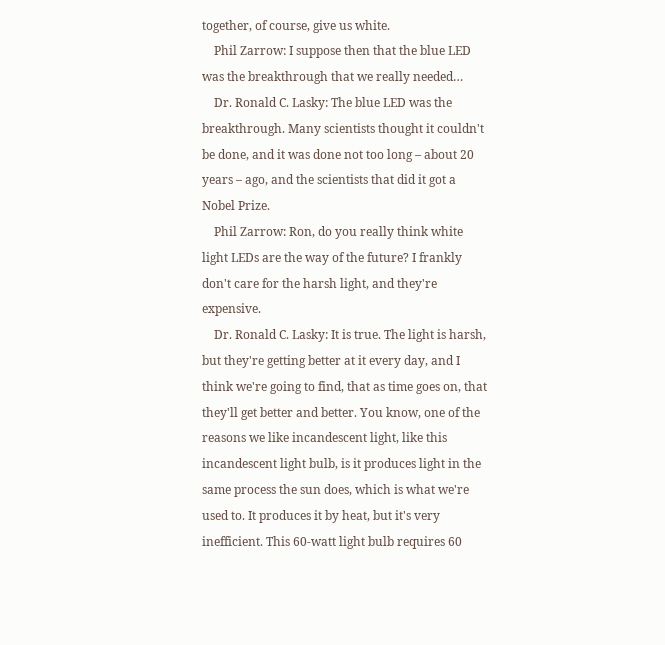together, of course, give us white.
    Phil Zarrow: I suppose then that the blue LED was the breakthrough that we really needed…
    Dr. Ronald C. Lasky: The blue LED was the breakthrough. Many scientists thought it couldn't be done, and it was done not too long – about 20 years – ago, and the scientists that did it got a Nobel Prize.
    Phil Zarrow: Ron, do you really think white light LEDs are the way of the future? I frankly don't care for the harsh light, and they're expensive.
    Dr. Ronald C. Lasky: It is true. The light is harsh, but they're getting better at it every day, and I think we're going to find, that as time goes on, that they'll get better and better. You know, one of the reasons we like incandescent light, like this incandescent light bulb, is it produces light in the same process the sun does, which is what we're used to. It produces it by heat, but it's very inefficient. This 60-watt light bulb requires 60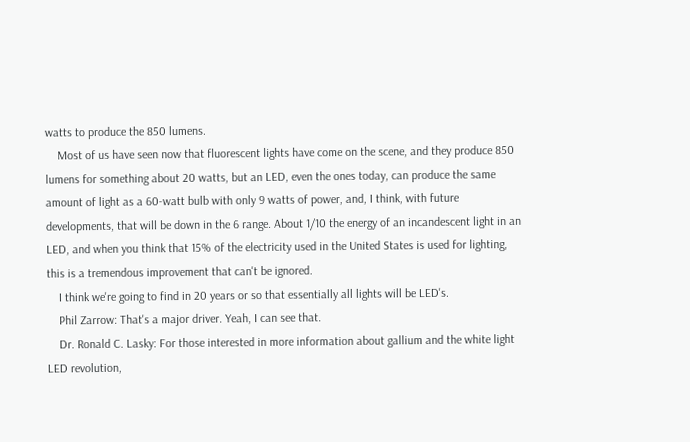watts to produce the 850 lumens.
    Most of us have seen now that fluorescent lights have come on the scene, and they produce 850 lumens for something about 20 watts, but an LED, even the ones today, can produce the same amount of light as a 60-watt bulb with only 9 watts of power, and, I think, with future developments, that will be down in the 6 range. About 1/10 the energy of an incandescent light in an LED, and when you think that 15% of the electricity used in the United States is used for lighting, this is a tremendous improvement that can't be ignored.
    I think we're going to find in 20 years or so that essentially all lights will be LED's.
    Phil Zarrow: That's a major driver. Yeah, I can see that.
    Dr. Ronald C. Lasky: For those interested in more information about gallium and the white light LED revolution,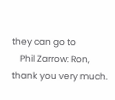they can go to
    Phil Zarrow: Ron, thank you very much.